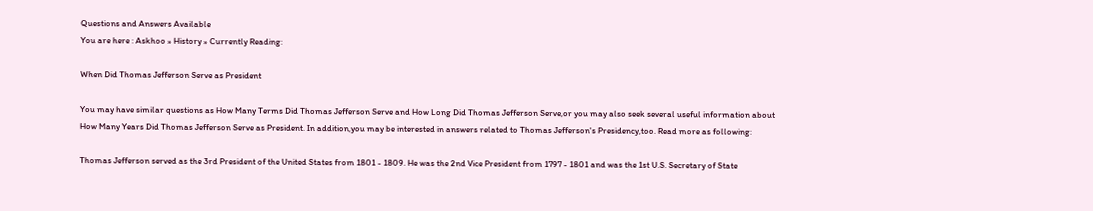Questions and Answers Available
You are here : Askhoo » History » Currently Reading:

When Did Thomas Jefferson Serve as President

You may have similar questions as How Many Terms Did Thomas Jefferson Serve and How Long Did Thomas Jefferson Serve,or you may also seek several useful information about How Many Years Did Thomas Jefferson Serve as President. In addition,you may be interested in answers related to Thomas Jefferson's Presidency,too. Read more as following:

Thomas Jefferson served as the 3rd President of the United States from 1801 - 1809. He was the 2nd Vice President from 1797 - 1801 and was the 1st U.S. Secretary of State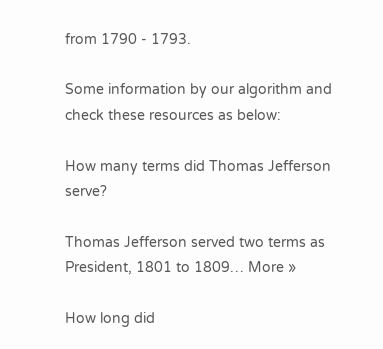from 1790 - 1793.

Some information by our algorithm and check these resources as below:

How many terms did Thomas Jefferson serve?

Thomas Jefferson served two terms as President, 1801 to 1809… More »

How long did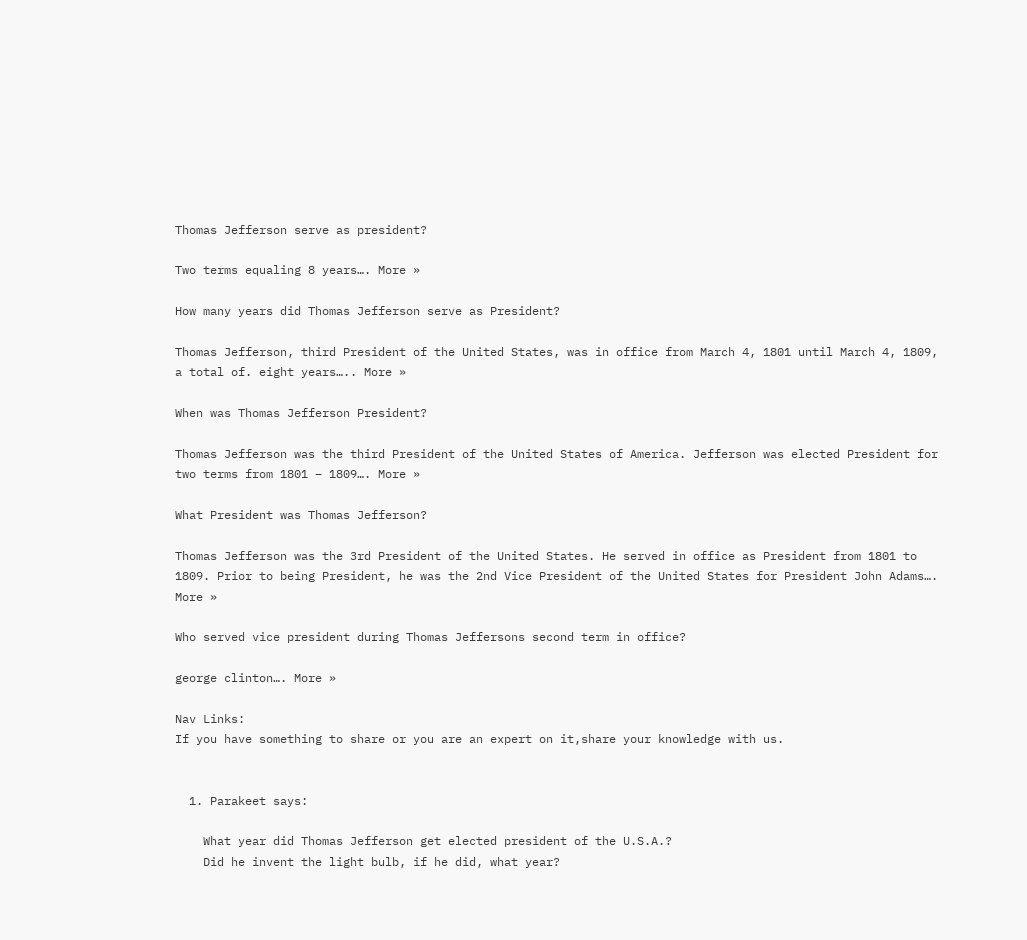Thomas Jefferson serve as president?

Two terms equaling 8 years…. More »

How many years did Thomas Jefferson serve as President?

Thomas Jefferson, third President of the United States, was in office from March 4, 1801 until March 4, 1809, a total of. eight years….. More »

When was Thomas Jefferson President?

Thomas Jefferson was the third President of the United States of America. Jefferson was elected President for two terms from 1801 – 1809…. More »

What President was Thomas Jefferson?

Thomas Jefferson was the 3rd President of the United States. He served in office as President from 1801 to 1809. Prior to being President, he was the 2nd Vice President of the United States for President John Adams…. More »

Who served vice president during Thomas Jeffersons second term in office?

george clinton…. More »

Nav Links:
If you have something to share or you are an expert on it,share your knowledge with us.


  1. Parakeet says:

    What year did Thomas Jefferson get elected president of the U.S.A.?
    Did he invent the light bulb, if he did, what year?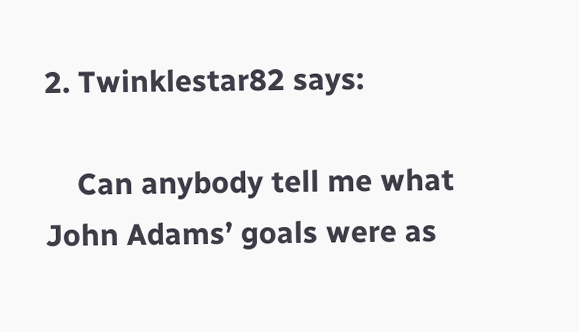2. Twinklestar82 says:

    Can anybody tell me what John Adams’ goals were as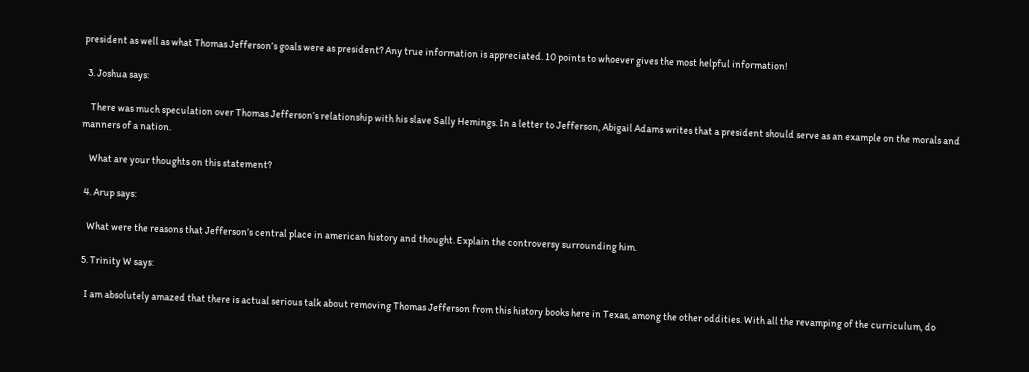president as well as what Thomas Jefferson’s goals were as president? Any true information is appreciated. 10 points to whoever gives the most helpful information!

  3. Joshua says:

    There was much speculation over Thomas Jefferson’s relationship with his slave Sally Hemings. In a letter to Jefferson, Abigail Adams writes that a president should serve as an example on the morals and manners of a nation.

    What are your thoughts on this statement?

  4. Arup says:

    What were the reasons that Jefferson’s central place in american history and thought. Explain the controversy surrounding him.

  5. Trinity W says:

    I am absolutely amazed that there is actual serious talk about removing Thomas Jefferson from this history books here in Texas, among the other oddities. With all the revamping of the curriculum, do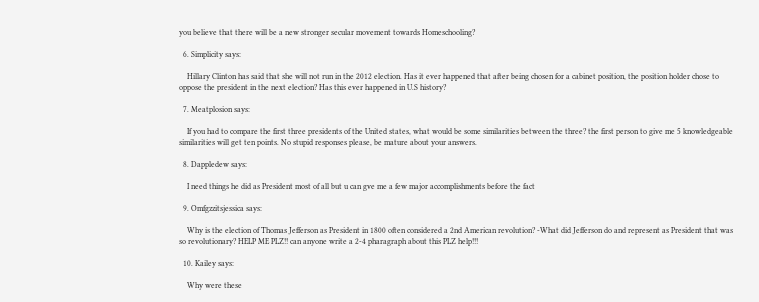you believe that there will be a new stronger secular movement towards Homeschooling?

  6. Simplicity says:

    Hillary Clinton has said that she will not run in the 2012 election. Has it ever happened that after being chosen for a cabinet position, the position holder chose to oppose the president in the next election? Has this ever happened in U.S history?

  7. Meatplosion says:

    If you had to compare the first three presidents of the United states, what would be some similarities between the three? the first person to give me 5 knowledgeable similarities will get ten points. No stupid responses please, be mature about your answers.

  8. Dappledew says:

    I need things he did as President most of all but u can gve me a few major accomplishments before the fact

  9. Omfgzzitsjessica says:

    Why is the election of Thomas Jefferson as President in 1800 often considered a 2nd American revolution? -What did Jefferson do and represent as President that was so revolutionary? HELP ME PLZ!! can anyone write a 2-4 pharagraph about this PLZ help!!!

  10. Kailey says:

    Why were these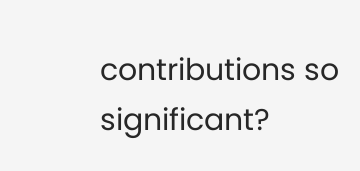contributions so significant?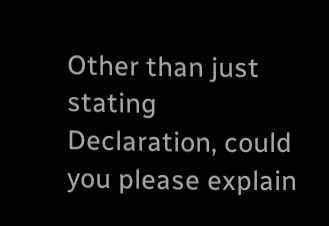Other than just stating Declaration, could you please explain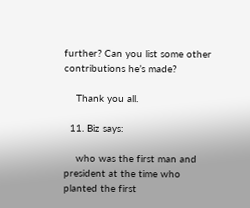further? Can you list some other contributions he’s made?

    Thank you all.

  11. Biz says:

    who was the first man and president at the time who planted the first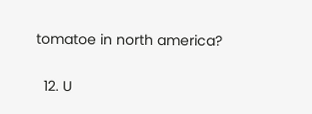tomatoe in north america?

  12. U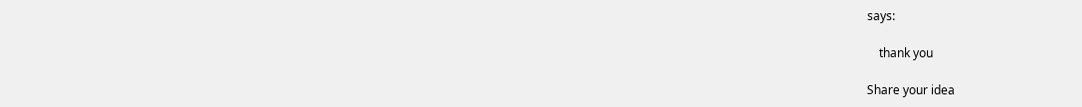says:

    thank you

Share your idea